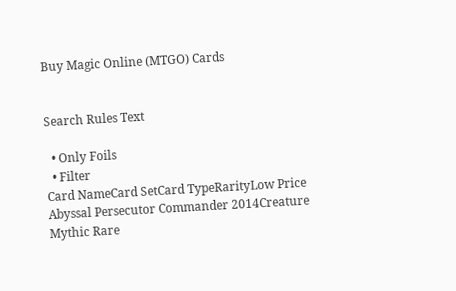Buy Magic Online (MTGO) Cards


Search Rules Text

  • Only Foils
  • Filter
Card NameCard SetCard TypeRarityLow Price
Abyssal Persecutor Commander 2014Creature Mythic Rare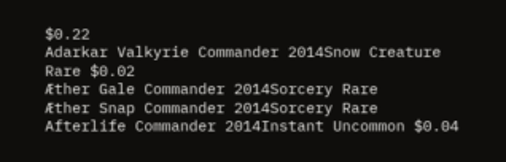$0.22
Adarkar Valkyrie Commander 2014Snow Creature Rare $0.02
Æther Gale Commander 2014Sorcery Rare
Æther Snap Commander 2014Sorcery Rare
Afterlife Commander 2014Instant Uncommon $0.04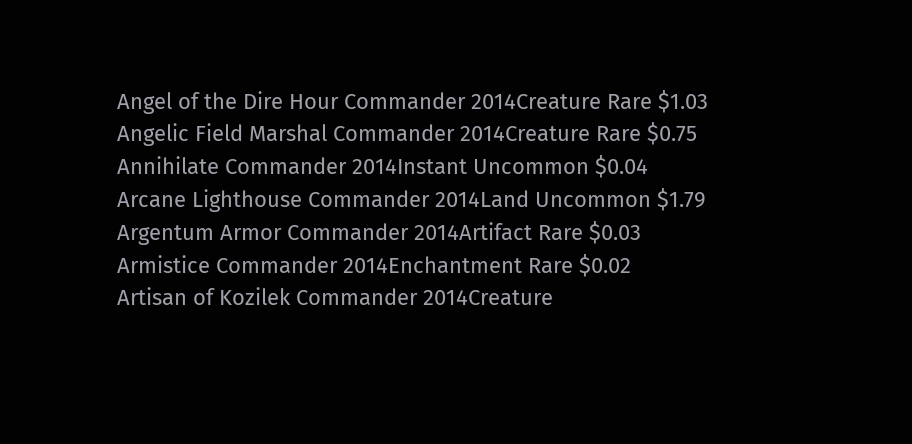Angel of the Dire Hour Commander 2014Creature Rare $1.03
Angelic Field Marshal Commander 2014Creature Rare $0.75
Annihilate Commander 2014Instant Uncommon $0.04
Arcane Lighthouse Commander 2014Land Uncommon $1.79
Argentum Armor Commander 2014Artifact Rare $0.03
Armistice Commander 2014Enchantment Rare $0.02
Artisan of Kozilek Commander 2014Creature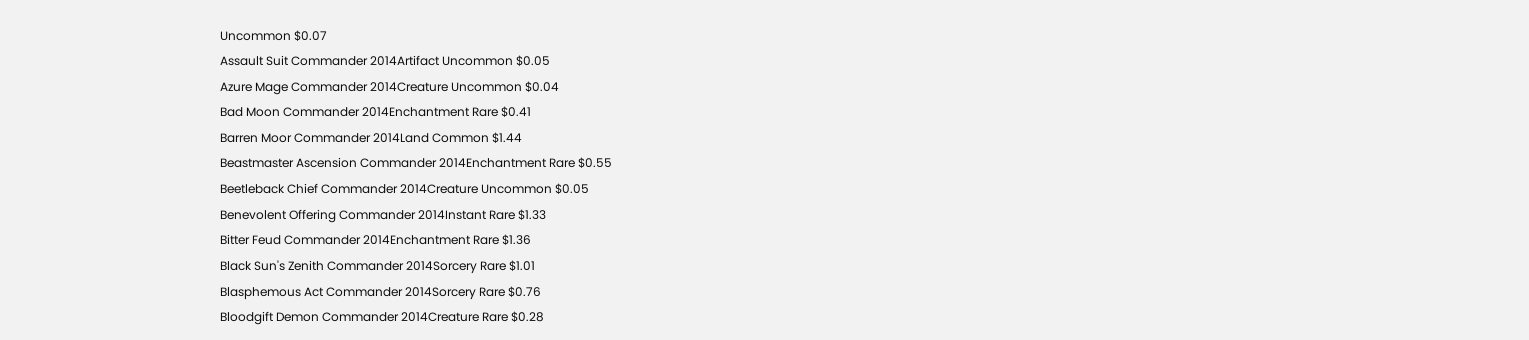Uncommon $0.07
Assault Suit Commander 2014Artifact Uncommon $0.05
Azure Mage Commander 2014Creature Uncommon $0.04
Bad Moon Commander 2014Enchantment Rare $0.41
Barren Moor Commander 2014Land Common $1.44
Beastmaster Ascension Commander 2014Enchantment Rare $0.55
Beetleback Chief Commander 2014Creature Uncommon $0.05
Benevolent Offering Commander 2014Instant Rare $1.33
Bitter Feud Commander 2014Enchantment Rare $1.36
Black Sun's Zenith Commander 2014Sorcery Rare $1.01
Blasphemous Act Commander 2014Sorcery Rare $0.76
Bloodgift Demon Commander 2014Creature Rare $0.28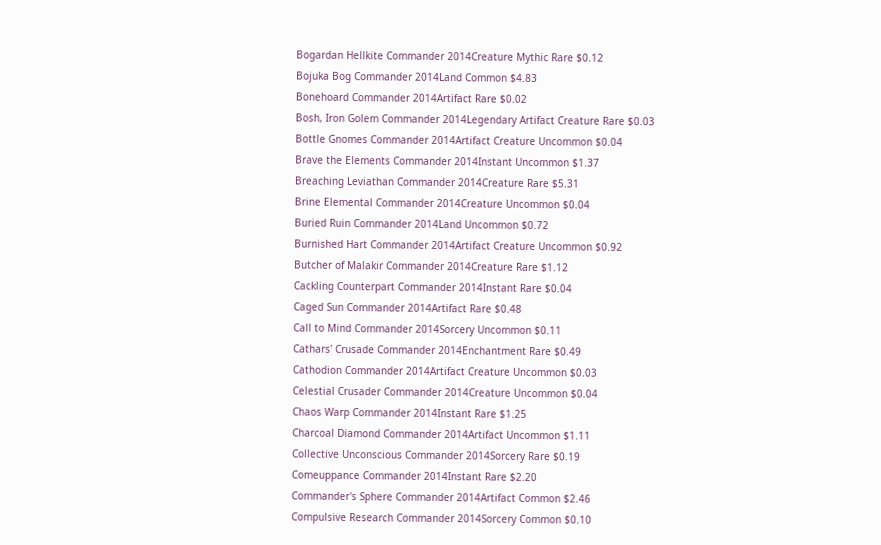Bogardan Hellkite Commander 2014Creature Mythic Rare $0.12
Bojuka Bog Commander 2014Land Common $4.83
Bonehoard Commander 2014Artifact Rare $0.02
Bosh, Iron Golem Commander 2014Legendary Artifact Creature Rare $0.03
Bottle Gnomes Commander 2014Artifact Creature Uncommon $0.04
Brave the Elements Commander 2014Instant Uncommon $1.37
Breaching Leviathan Commander 2014Creature Rare $5.31
Brine Elemental Commander 2014Creature Uncommon $0.04
Buried Ruin Commander 2014Land Uncommon $0.72
Burnished Hart Commander 2014Artifact Creature Uncommon $0.92
Butcher of Malakir Commander 2014Creature Rare $1.12
Cackling Counterpart Commander 2014Instant Rare $0.04
Caged Sun Commander 2014Artifact Rare $0.48
Call to Mind Commander 2014Sorcery Uncommon $0.11
Cathars' Crusade Commander 2014Enchantment Rare $0.49
Cathodion Commander 2014Artifact Creature Uncommon $0.03
Celestial Crusader Commander 2014Creature Uncommon $0.04
Chaos Warp Commander 2014Instant Rare $1.25
Charcoal Diamond Commander 2014Artifact Uncommon $1.11
Collective Unconscious Commander 2014Sorcery Rare $0.19
Comeuppance Commander 2014Instant Rare $2.20
Commander's Sphere Commander 2014Artifact Common $2.46
Compulsive Research Commander 2014Sorcery Common $0.10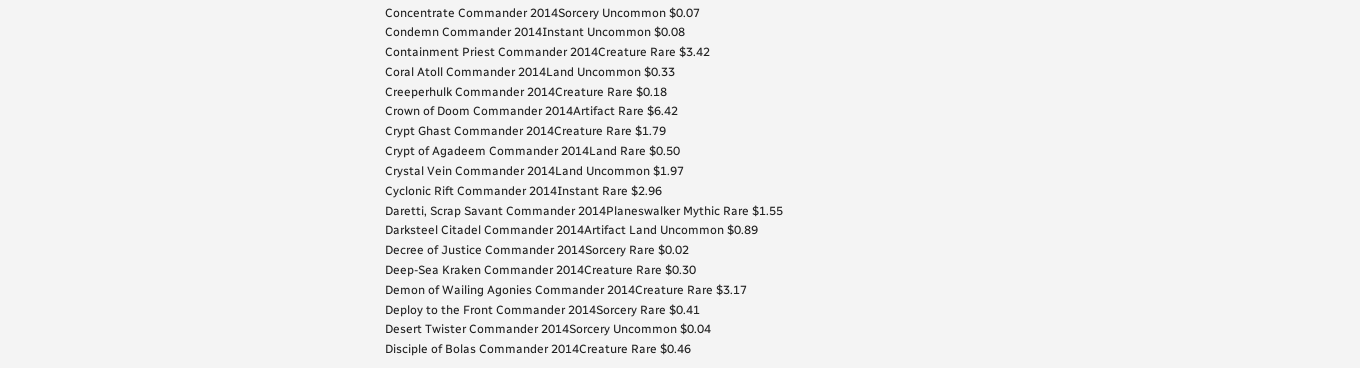Concentrate Commander 2014Sorcery Uncommon $0.07
Condemn Commander 2014Instant Uncommon $0.08
Containment Priest Commander 2014Creature Rare $3.42
Coral Atoll Commander 2014Land Uncommon $0.33
Creeperhulk Commander 2014Creature Rare $0.18
Crown of Doom Commander 2014Artifact Rare $6.42
Crypt Ghast Commander 2014Creature Rare $1.79
Crypt of Agadeem Commander 2014Land Rare $0.50
Crystal Vein Commander 2014Land Uncommon $1.97
Cyclonic Rift Commander 2014Instant Rare $2.96
Daretti, Scrap Savant Commander 2014Planeswalker Mythic Rare $1.55
Darksteel Citadel Commander 2014Artifact Land Uncommon $0.89
Decree of Justice Commander 2014Sorcery Rare $0.02
Deep-Sea Kraken Commander 2014Creature Rare $0.30
Demon of Wailing Agonies Commander 2014Creature Rare $3.17
Deploy to the Front Commander 2014Sorcery Rare $0.41
Desert Twister Commander 2014Sorcery Uncommon $0.04
Disciple of Bolas Commander 2014Creature Rare $0.46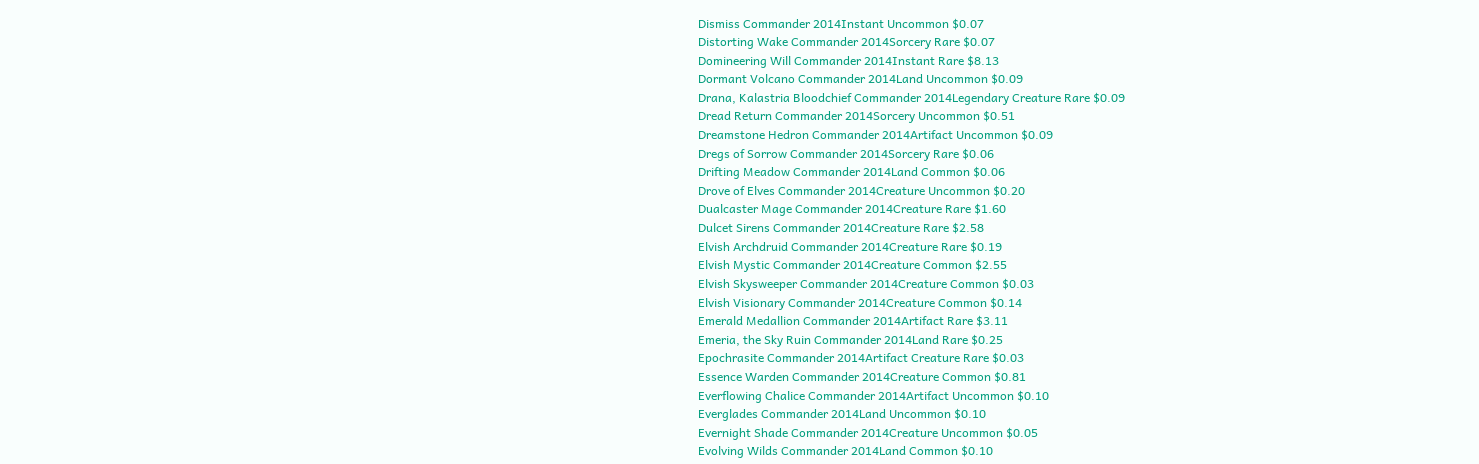Dismiss Commander 2014Instant Uncommon $0.07
Distorting Wake Commander 2014Sorcery Rare $0.07
Domineering Will Commander 2014Instant Rare $8.13
Dormant Volcano Commander 2014Land Uncommon $0.09
Drana, Kalastria Bloodchief Commander 2014Legendary Creature Rare $0.09
Dread Return Commander 2014Sorcery Uncommon $0.51
Dreamstone Hedron Commander 2014Artifact Uncommon $0.09
Dregs of Sorrow Commander 2014Sorcery Rare $0.06
Drifting Meadow Commander 2014Land Common $0.06
Drove of Elves Commander 2014Creature Uncommon $0.20
Dualcaster Mage Commander 2014Creature Rare $1.60
Dulcet Sirens Commander 2014Creature Rare $2.58
Elvish Archdruid Commander 2014Creature Rare $0.19
Elvish Mystic Commander 2014Creature Common $2.55
Elvish Skysweeper Commander 2014Creature Common $0.03
Elvish Visionary Commander 2014Creature Common $0.14
Emerald Medallion Commander 2014Artifact Rare $3.11
Emeria, the Sky Ruin Commander 2014Land Rare $0.25
Epochrasite Commander 2014Artifact Creature Rare $0.03
Essence Warden Commander 2014Creature Common $0.81
Everflowing Chalice Commander 2014Artifact Uncommon $0.10
Everglades Commander 2014Land Uncommon $0.10
Evernight Shade Commander 2014Creature Uncommon $0.05
Evolving Wilds Commander 2014Land Common $0.10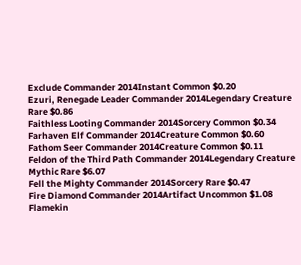Exclude Commander 2014Instant Common $0.20
Ezuri, Renegade Leader Commander 2014Legendary Creature Rare $0.86
Faithless Looting Commander 2014Sorcery Common $0.34
Farhaven Elf Commander 2014Creature Common $0.60
Fathom Seer Commander 2014Creature Common $0.11
Feldon of the Third Path Commander 2014Legendary Creature Mythic Rare $6.07
Fell the Mighty Commander 2014Sorcery Rare $0.47
Fire Diamond Commander 2014Artifact Uncommon $1.08
Flamekin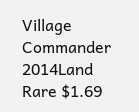Village Commander 2014Land Rare $1.69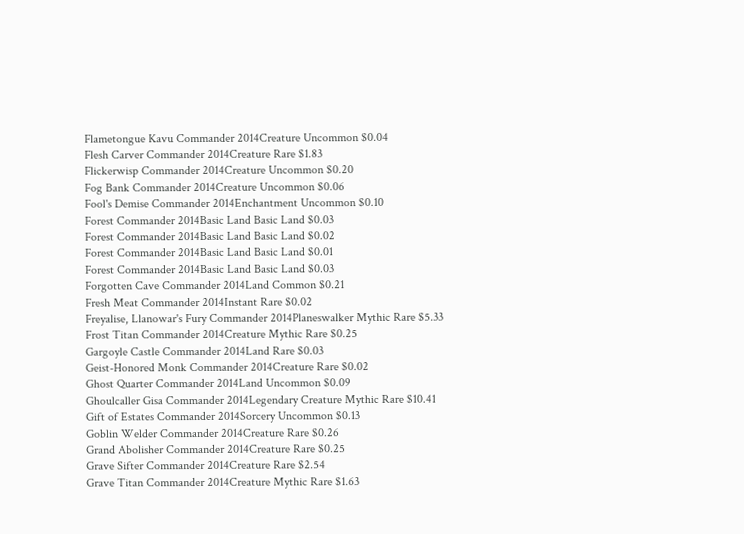Flametongue Kavu Commander 2014Creature Uncommon $0.04
Flesh Carver Commander 2014Creature Rare $1.83
Flickerwisp Commander 2014Creature Uncommon $0.20
Fog Bank Commander 2014Creature Uncommon $0.06
Fool's Demise Commander 2014Enchantment Uncommon $0.10
Forest Commander 2014Basic Land Basic Land $0.03
Forest Commander 2014Basic Land Basic Land $0.02
Forest Commander 2014Basic Land Basic Land $0.01
Forest Commander 2014Basic Land Basic Land $0.03
Forgotten Cave Commander 2014Land Common $0.21
Fresh Meat Commander 2014Instant Rare $0.02
Freyalise, Llanowar's Fury Commander 2014Planeswalker Mythic Rare $5.33
Frost Titan Commander 2014Creature Mythic Rare $0.25
Gargoyle Castle Commander 2014Land Rare $0.03
Geist-Honored Monk Commander 2014Creature Rare $0.02
Ghost Quarter Commander 2014Land Uncommon $0.09
Ghoulcaller Gisa Commander 2014Legendary Creature Mythic Rare $10.41
Gift of Estates Commander 2014Sorcery Uncommon $0.13
Goblin Welder Commander 2014Creature Rare $0.26
Grand Abolisher Commander 2014Creature Rare $0.25
Grave Sifter Commander 2014Creature Rare $2.54
Grave Titan Commander 2014Creature Mythic Rare $1.63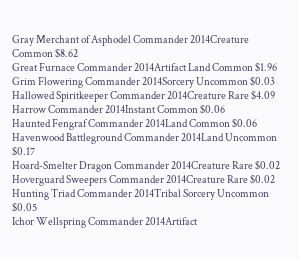Gray Merchant of Asphodel Commander 2014Creature Common $8.62
Great Furnace Commander 2014Artifact Land Common $1.96
Grim Flowering Commander 2014Sorcery Uncommon $0.03
Hallowed Spiritkeeper Commander 2014Creature Rare $4.09
Harrow Commander 2014Instant Common $0.06
Haunted Fengraf Commander 2014Land Common $0.06
Havenwood Battleground Commander 2014Land Uncommon $0.17
Hoard-Smelter Dragon Commander 2014Creature Rare $0.02
Hoverguard Sweepers Commander 2014Creature Rare $0.02
Hunting Triad Commander 2014Tribal Sorcery Uncommon $0.05
Ichor Wellspring Commander 2014Artifact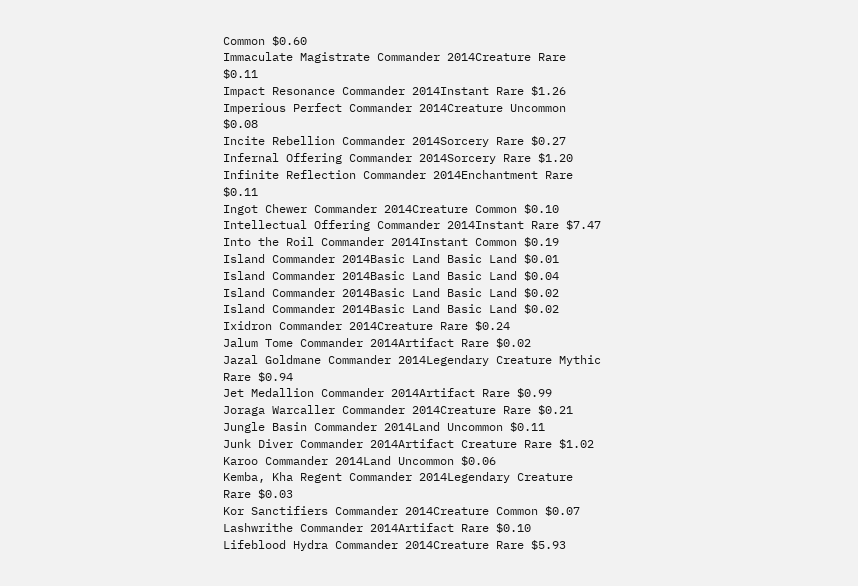Common $0.60
Immaculate Magistrate Commander 2014Creature Rare $0.11
Impact Resonance Commander 2014Instant Rare $1.26
Imperious Perfect Commander 2014Creature Uncommon $0.08
Incite Rebellion Commander 2014Sorcery Rare $0.27
Infernal Offering Commander 2014Sorcery Rare $1.20
Infinite Reflection Commander 2014Enchantment Rare $0.11
Ingot Chewer Commander 2014Creature Common $0.10
Intellectual Offering Commander 2014Instant Rare $7.47
Into the Roil Commander 2014Instant Common $0.19
Island Commander 2014Basic Land Basic Land $0.01
Island Commander 2014Basic Land Basic Land $0.04
Island Commander 2014Basic Land Basic Land $0.02
Island Commander 2014Basic Land Basic Land $0.02
Ixidron Commander 2014Creature Rare $0.24
Jalum Tome Commander 2014Artifact Rare $0.02
Jazal Goldmane Commander 2014Legendary Creature Mythic Rare $0.94
Jet Medallion Commander 2014Artifact Rare $0.99
Joraga Warcaller Commander 2014Creature Rare $0.21
Jungle Basin Commander 2014Land Uncommon $0.11
Junk Diver Commander 2014Artifact Creature Rare $1.02
Karoo Commander 2014Land Uncommon $0.06
Kemba, Kha Regent Commander 2014Legendary Creature Rare $0.03
Kor Sanctifiers Commander 2014Creature Common $0.07
Lashwrithe Commander 2014Artifact Rare $0.10
Lifeblood Hydra Commander 2014Creature Rare $5.93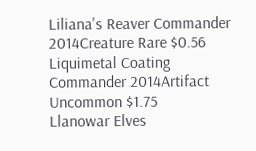Liliana's Reaver Commander 2014Creature Rare $0.56
Liquimetal Coating Commander 2014Artifact Uncommon $1.75
Llanowar Elves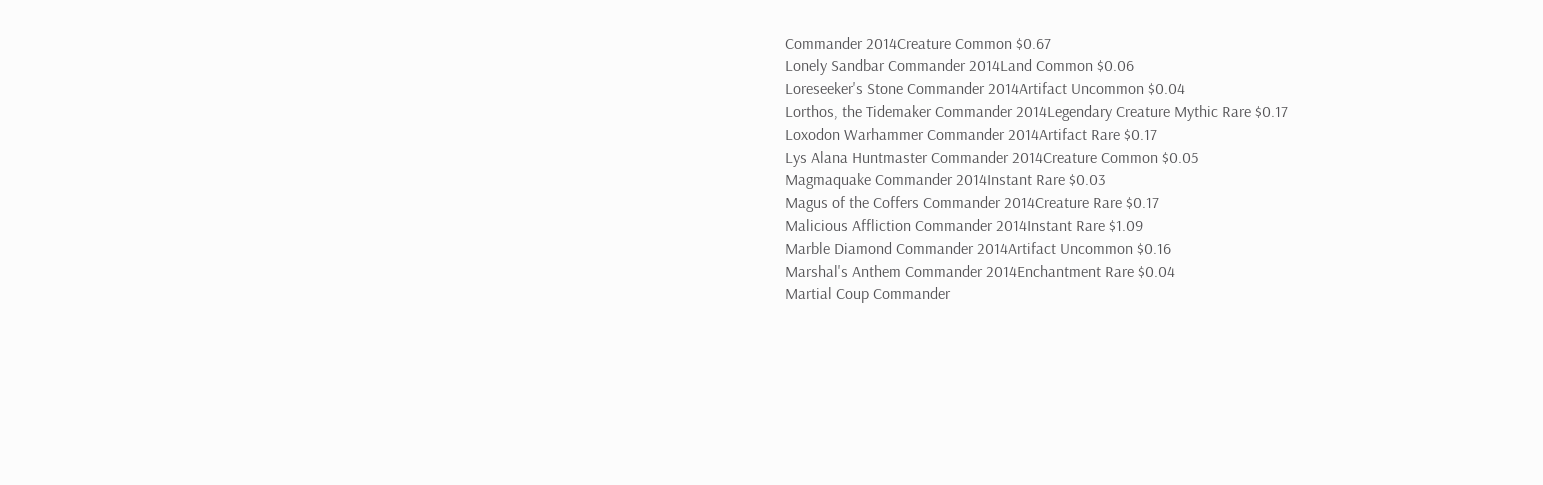Commander 2014Creature Common $0.67
Lonely Sandbar Commander 2014Land Common $0.06
Loreseeker's Stone Commander 2014Artifact Uncommon $0.04
Lorthos, the Tidemaker Commander 2014Legendary Creature Mythic Rare $0.17
Loxodon Warhammer Commander 2014Artifact Rare $0.17
Lys Alana Huntmaster Commander 2014Creature Common $0.05
Magmaquake Commander 2014Instant Rare $0.03
Magus of the Coffers Commander 2014Creature Rare $0.17
Malicious Affliction Commander 2014Instant Rare $1.09
Marble Diamond Commander 2014Artifact Uncommon $0.16
Marshal's Anthem Commander 2014Enchantment Rare $0.04
Martial Coup Commander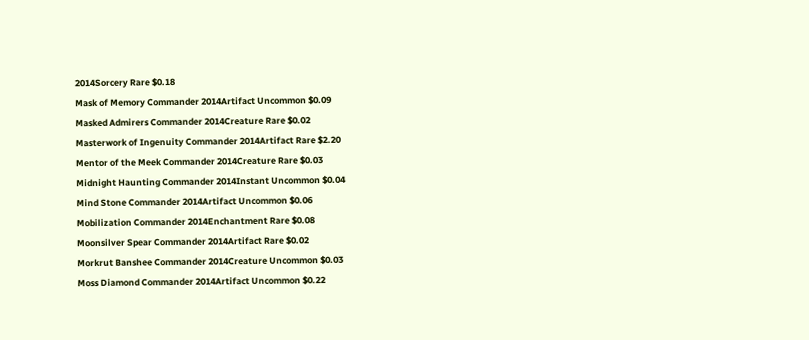2014Sorcery Rare $0.18
Mask of Memory Commander 2014Artifact Uncommon $0.09
Masked Admirers Commander 2014Creature Rare $0.02
Masterwork of Ingenuity Commander 2014Artifact Rare $2.20
Mentor of the Meek Commander 2014Creature Rare $0.03
Midnight Haunting Commander 2014Instant Uncommon $0.04
Mind Stone Commander 2014Artifact Uncommon $0.06
Mobilization Commander 2014Enchantment Rare $0.08
Moonsilver Spear Commander 2014Artifact Rare $0.02
Morkrut Banshee Commander 2014Creature Uncommon $0.03
Moss Diamond Commander 2014Artifact Uncommon $0.22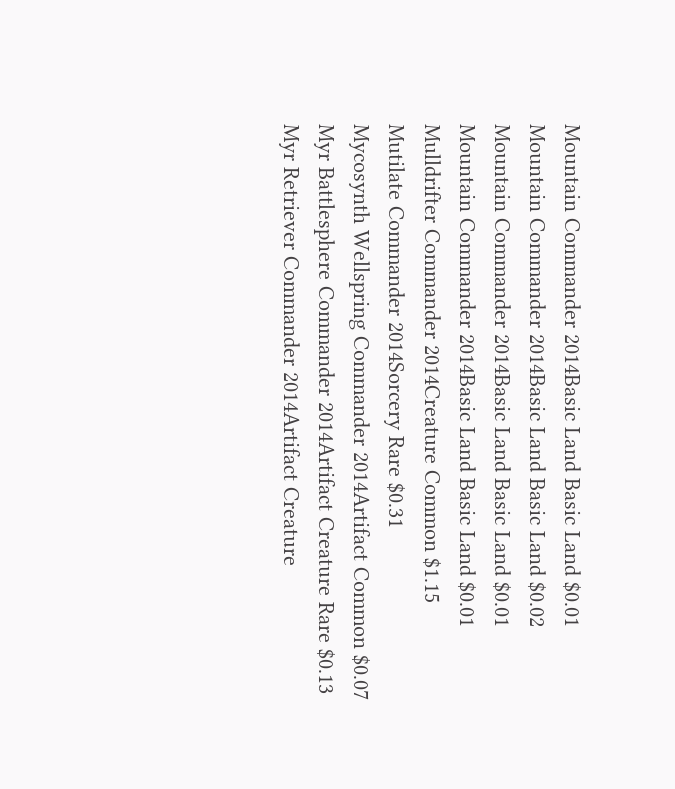Mountain Commander 2014Basic Land Basic Land $0.01
Mountain Commander 2014Basic Land Basic Land $0.02
Mountain Commander 2014Basic Land Basic Land $0.01
Mountain Commander 2014Basic Land Basic Land $0.01
Mulldrifter Commander 2014Creature Common $1.15
Mutilate Commander 2014Sorcery Rare $0.31
Mycosynth Wellspring Commander 2014Artifact Common $0.07
Myr Battlesphere Commander 2014Artifact Creature Rare $0.13
Myr Retriever Commander 2014Artifact Creature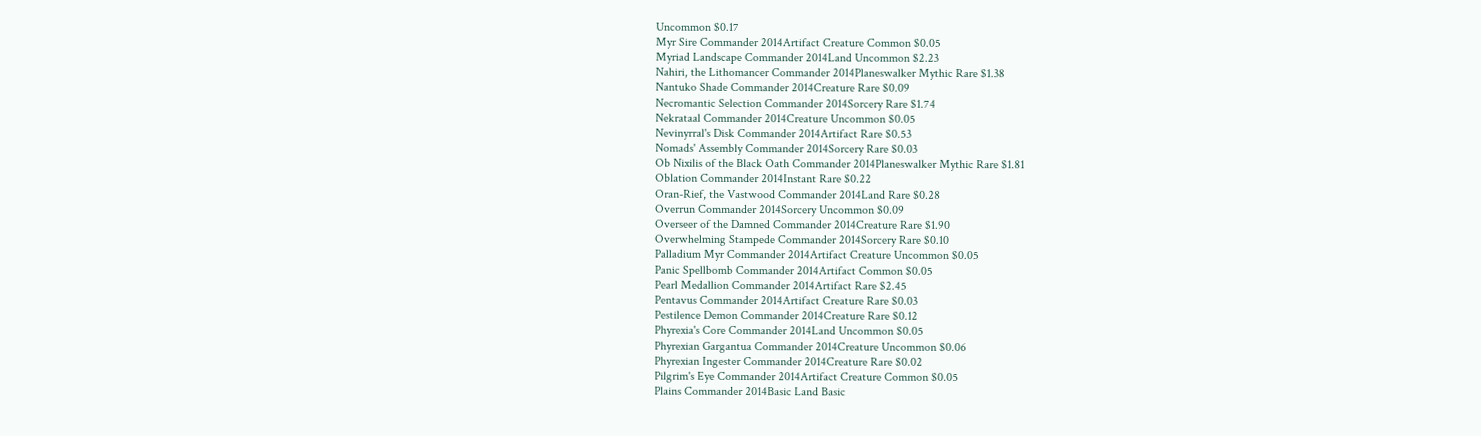Uncommon $0.17
Myr Sire Commander 2014Artifact Creature Common $0.05
Myriad Landscape Commander 2014Land Uncommon $2.23
Nahiri, the Lithomancer Commander 2014Planeswalker Mythic Rare $1.38
Nantuko Shade Commander 2014Creature Rare $0.09
Necromantic Selection Commander 2014Sorcery Rare $1.74
Nekrataal Commander 2014Creature Uncommon $0.05
Nevinyrral's Disk Commander 2014Artifact Rare $0.53
Nomads' Assembly Commander 2014Sorcery Rare $0.03
Ob Nixilis of the Black Oath Commander 2014Planeswalker Mythic Rare $1.81
Oblation Commander 2014Instant Rare $0.22
Oran-Rief, the Vastwood Commander 2014Land Rare $0.28
Overrun Commander 2014Sorcery Uncommon $0.09
Overseer of the Damned Commander 2014Creature Rare $1.90
Overwhelming Stampede Commander 2014Sorcery Rare $0.10
Palladium Myr Commander 2014Artifact Creature Uncommon $0.05
Panic Spellbomb Commander 2014Artifact Common $0.05
Pearl Medallion Commander 2014Artifact Rare $2.45
Pentavus Commander 2014Artifact Creature Rare $0.03
Pestilence Demon Commander 2014Creature Rare $0.12
Phyrexia's Core Commander 2014Land Uncommon $0.05
Phyrexian Gargantua Commander 2014Creature Uncommon $0.06
Phyrexian Ingester Commander 2014Creature Rare $0.02
Pilgrim's Eye Commander 2014Artifact Creature Common $0.05
Plains Commander 2014Basic Land Basic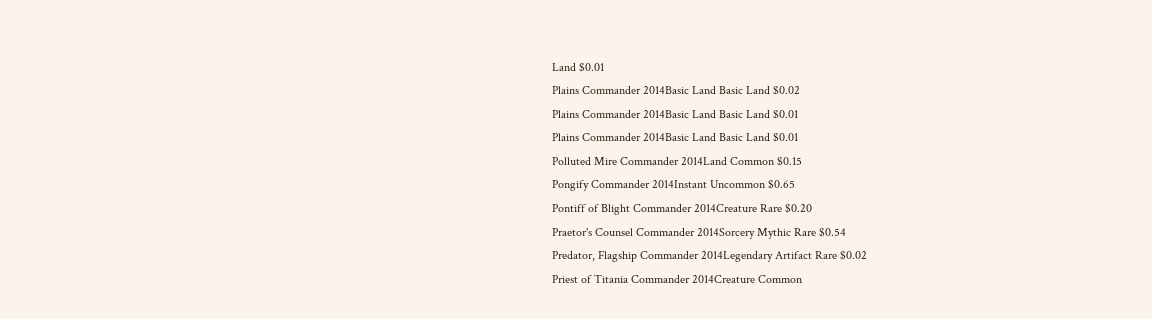Land $0.01
Plains Commander 2014Basic Land Basic Land $0.02
Plains Commander 2014Basic Land Basic Land $0.01
Plains Commander 2014Basic Land Basic Land $0.01
Polluted Mire Commander 2014Land Common $0.15
Pongify Commander 2014Instant Uncommon $0.65
Pontiff of Blight Commander 2014Creature Rare $0.20
Praetor's Counsel Commander 2014Sorcery Mythic Rare $0.54
Predator, Flagship Commander 2014Legendary Artifact Rare $0.02
Priest of Titania Commander 2014Creature Common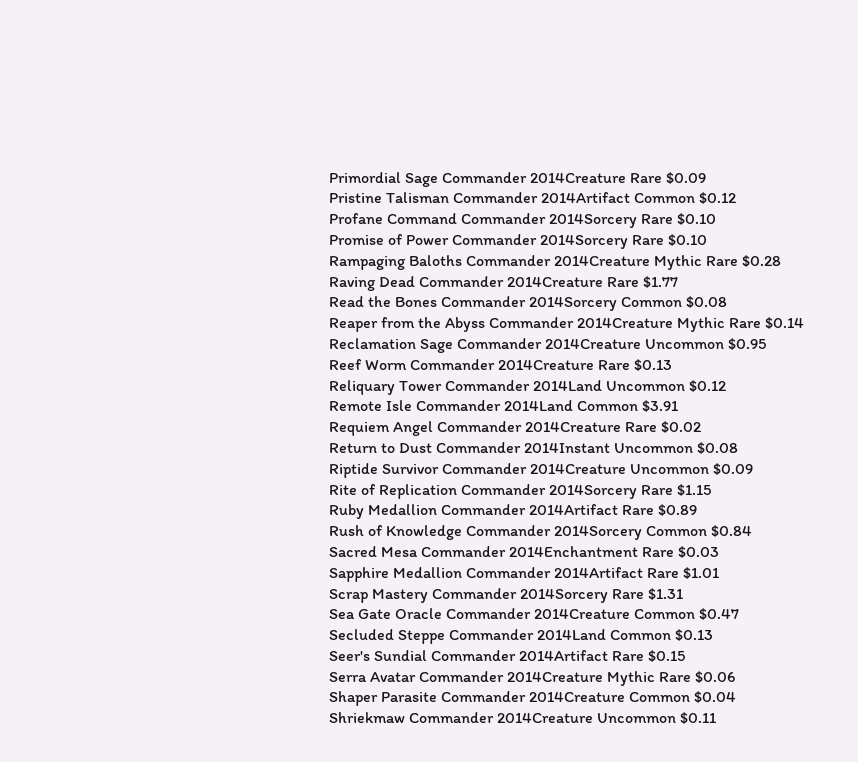Primordial Sage Commander 2014Creature Rare $0.09
Pristine Talisman Commander 2014Artifact Common $0.12
Profane Command Commander 2014Sorcery Rare $0.10
Promise of Power Commander 2014Sorcery Rare $0.10
Rampaging Baloths Commander 2014Creature Mythic Rare $0.28
Raving Dead Commander 2014Creature Rare $1.77
Read the Bones Commander 2014Sorcery Common $0.08
Reaper from the Abyss Commander 2014Creature Mythic Rare $0.14
Reclamation Sage Commander 2014Creature Uncommon $0.95
Reef Worm Commander 2014Creature Rare $0.13
Reliquary Tower Commander 2014Land Uncommon $0.12
Remote Isle Commander 2014Land Common $3.91
Requiem Angel Commander 2014Creature Rare $0.02
Return to Dust Commander 2014Instant Uncommon $0.08
Riptide Survivor Commander 2014Creature Uncommon $0.09
Rite of Replication Commander 2014Sorcery Rare $1.15
Ruby Medallion Commander 2014Artifact Rare $0.89
Rush of Knowledge Commander 2014Sorcery Common $0.84
Sacred Mesa Commander 2014Enchantment Rare $0.03
Sapphire Medallion Commander 2014Artifact Rare $1.01
Scrap Mastery Commander 2014Sorcery Rare $1.31
Sea Gate Oracle Commander 2014Creature Common $0.47
Secluded Steppe Commander 2014Land Common $0.13
Seer's Sundial Commander 2014Artifact Rare $0.15
Serra Avatar Commander 2014Creature Mythic Rare $0.06
Shaper Parasite Commander 2014Creature Common $0.04
Shriekmaw Commander 2014Creature Uncommon $0.11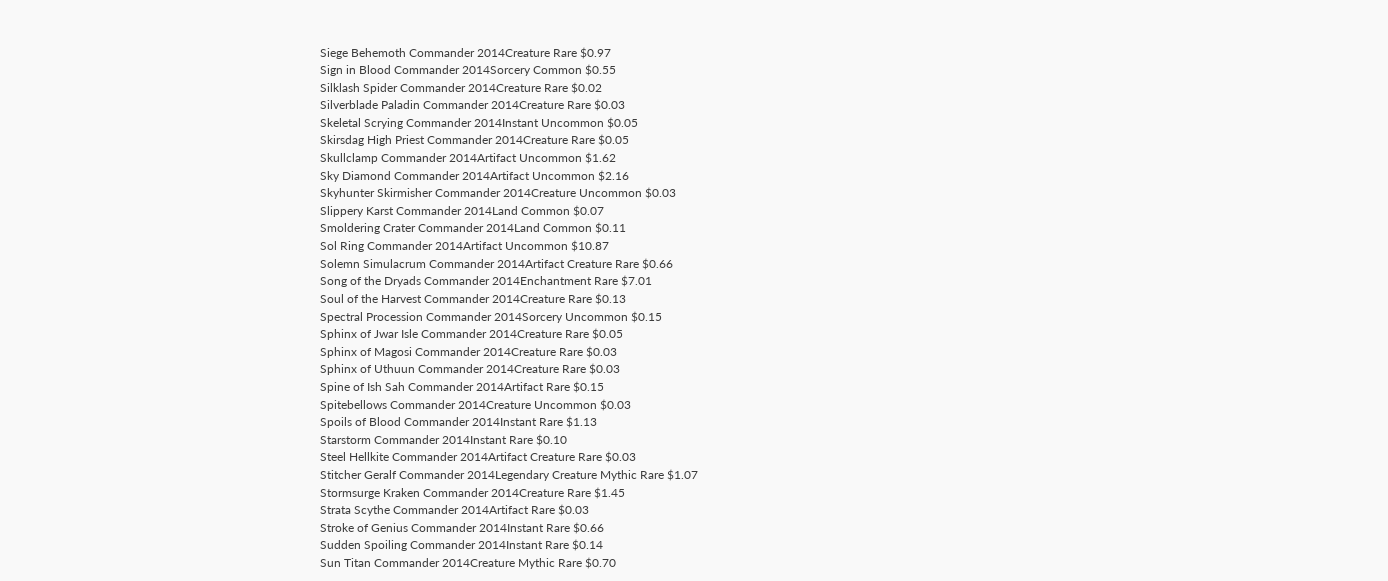Siege Behemoth Commander 2014Creature Rare $0.97
Sign in Blood Commander 2014Sorcery Common $0.55
Silklash Spider Commander 2014Creature Rare $0.02
Silverblade Paladin Commander 2014Creature Rare $0.03
Skeletal Scrying Commander 2014Instant Uncommon $0.05
Skirsdag High Priest Commander 2014Creature Rare $0.05
Skullclamp Commander 2014Artifact Uncommon $1.62
Sky Diamond Commander 2014Artifact Uncommon $2.16
Skyhunter Skirmisher Commander 2014Creature Uncommon $0.03
Slippery Karst Commander 2014Land Common $0.07
Smoldering Crater Commander 2014Land Common $0.11
Sol Ring Commander 2014Artifact Uncommon $10.87
Solemn Simulacrum Commander 2014Artifact Creature Rare $0.66
Song of the Dryads Commander 2014Enchantment Rare $7.01
Soul of the Harvest Commander 2014Creature Rare $0.13
Spectral Procession Commander 2014Sorcery Uncommon $0.15
Sphinx of Jwar Isle Commander 2014Creature Rare $0.05
Sphinx of Magosi Commander 2014Creature Rare $0.03
Sphinx of Uthuun Commander 2014Creature Rare $0.03
Spine of Ish Sah Commander 2014Artifact Rare $0.15
Spitebellows Commander 2014Creature Uncommon $0.03
Spoils of Blood Commander 2014Instant Rare $1.13
Starstorm Commander 2014Instant Rare $0.10
Steel Hellkite Commander 2014Artifact Creature Rare $0.03
Stitcher Geralf Commander 2014Legendary Creature Mythic Rare $1.07
Stormsurge Kraken Commander 2014Creature Rare $1.45
Strata Scythe Commander 2014Artifact Rare $0.03
Stroke of Genius Commander 2014Instant Rare $0.66
Sudden Spoiling Commander 2014Instant Rare $0.14
Sun Titan Commander 2014Creature Mythic Rare $0.70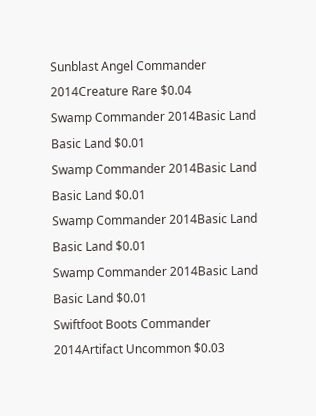Sunblast Angel Commander 2014Creature Rare $0.04
Swamp Commander 2014Basic Land Basic Land $0.01
Swamp Commander 2014Basic Land Basic Land $0.01
Swamp Commander 2014Basic Land Basic Land $0.01
Swamp Commander 2014Basic Land Basic Land $0.01
Swiftfoot Boots Commander 2014Artifact Uncommon $0.03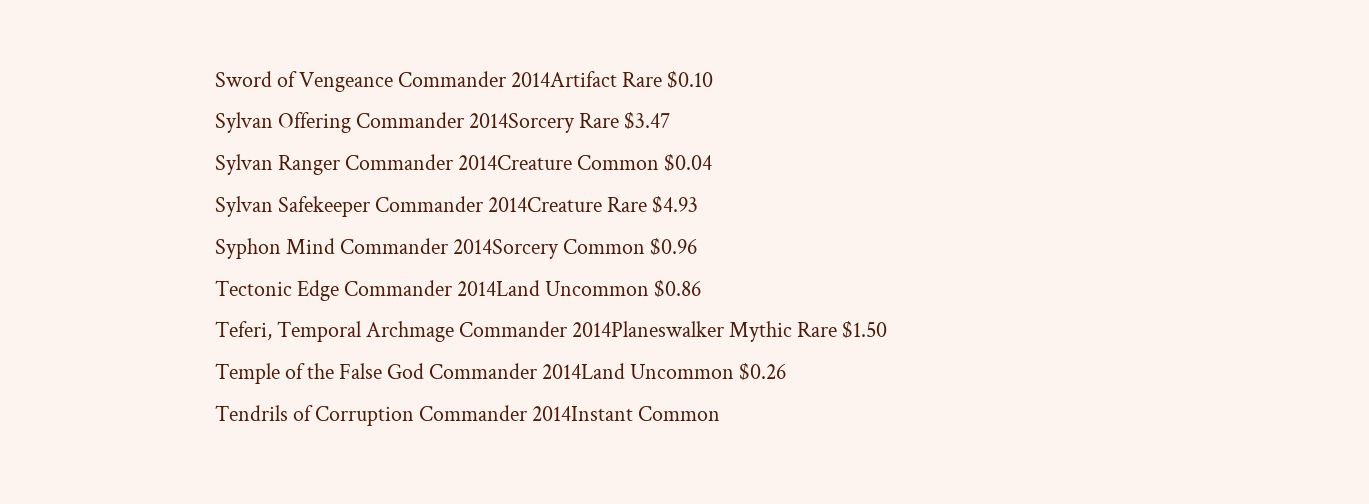Sword of Vengeance Commander 2014Artifact Rare $0.10
Sylvan Offering Commander 2014Sorcery Rare $3.47
Sylvan Ranger Commander 2014Creature Common $0.04
Sylvan Safekeeper Commander 2014Creature Rare $4.93
Syphon Mind Commander 2014Sorcery Common $0.96
Tectonic Edge Commander 2014Land Uncommon $0.86
Teferi, Temporal Archmage Commander 2014Planeswalker Mythic Rare $1.50
Temple of the False God Commander 2014Land Uncommon $0.26
Tendrils of Corruption Commander 2014Instant Common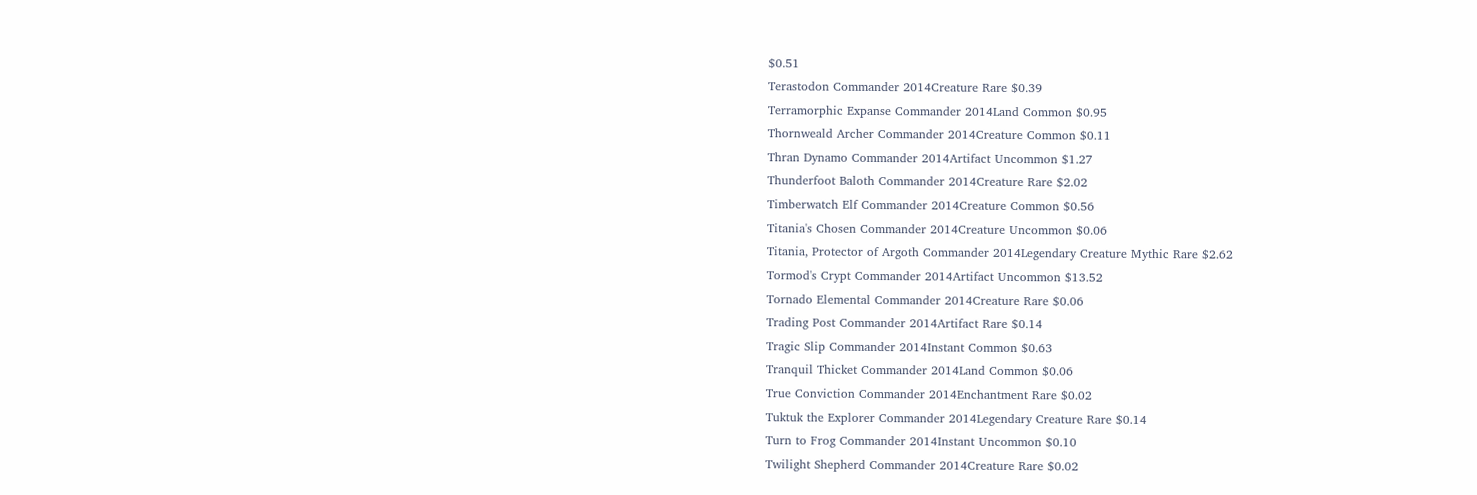$0.51
Terastodon Commander 2014Creature Rare $0.39
Terramorphic Expanse Commander 2014Land Common $0.95
Thornweald Archer Commander 2014Creature Common $0.11
Thran Dynamo Commander 2014Artifact Uncommon $1.27
Thunderfoot Baloth Commander 2014Creature Rare $2.02
Timberwatch Elf Commander 2014Creature Common $0.56
Titania's Chosen Commander 2014Creature Uncommon $0.06
Titania, Protector of Argoth Commander 2014Legendary Creature Mythic Rare $2.62
Tormod's Crypt Commander 2014Artifact Uncommon $13.52
Tornado Elemental Commander 2014Creature Rare $0.06
Trading Post Commander 2014Artifact Rare $0.14
Tragic Slip Commander 2014Instant Common $0.63
Tranquil Thicket Commander 2014Land Common $0.06
True Conviction Commander 2014Enchantment Rare $0.02
Tuktuk the Explorer Commander 2014Legendary Creature Rare $0.14
Turn to Frog Commander 2014Instant Uncommon $0.10
Twilight Shepherd Commander 2014Creature Rare $0.02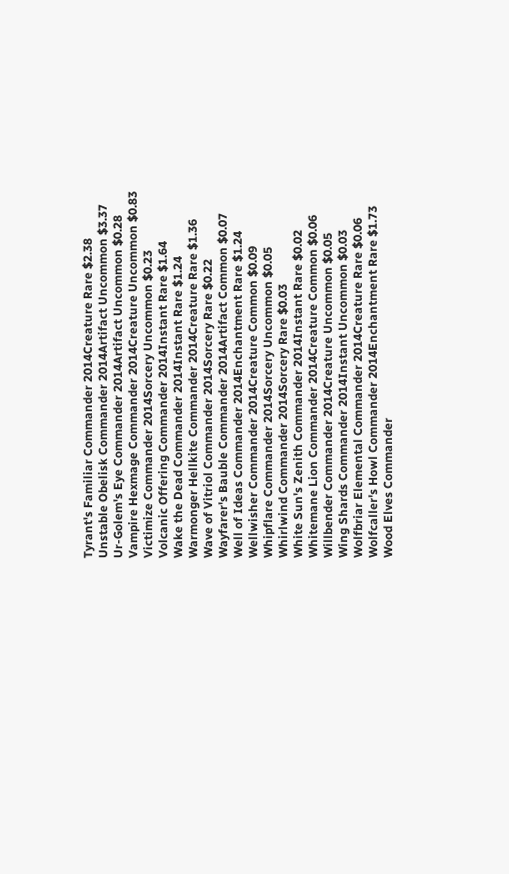Tyrant's Familiar Commander 2014Creature Rare $2.38
Unstable Obelisk Commander 2014Artifact Uncommon $3.37
Ur-Golem's Eye Commander 2014Artifact Uncommon $0.28
Vampire Hexmage Commander 2014Creature Uncommon $0.83
Victimize Commander 2014Sorcery Uncommon $0.23
Volcanic Offering Commander 2014Instant Rare $1.64
Wake the Dead Commander 2014Instant Rare $1.24
Warmonger Hellkite Commander 2014Creature Rare $1.36
Wave of Vitriol Commander 2014Sorcery Rare $0.22
Wayfarer's Bauble Commander 2014Artifact Common $0.07
Well of Ideas Commander 2014Enchantment Rare $1.24
Wellwisher Commander 2014Creature Common $0.09
Whipflare Commander 2014Sorcery Uncommon $0.05
Whirlwind Commander 2014Sorcery Rare $0.03
White Sun's Zenith Commander 2014Instant Rare $0.02
Whitemane Lion Commander 2014Creature Common $0.06
Willbender Commander 2014Creature Uncommon $0.05
Wing Shards Commander 2014Instant Uncommon $0.03
Wolfbriar Elemental Commander 2014Creature Rare $0.06
Wolfcaller's Howl Commander 2014Enchantment Rare $1.73
Wood Elves Commander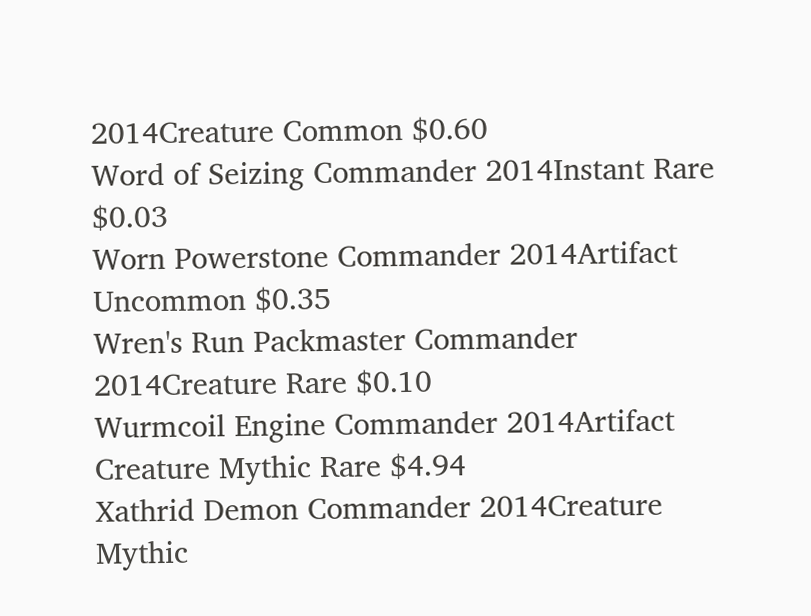2014Creature Common $0.60
Word of Seizing Commander 2014Instant Rare $0.03
Worn Powerstone Commander 2014Artifact Uncommon $0.35
Wren's Run Packmaster Commander 2014Creature Rare $0.10
Wurmcoil Engine Commander 2014Artifact Creature Mythic Rare $4.94
Xathrid Demon Commander 2014Creature Mythic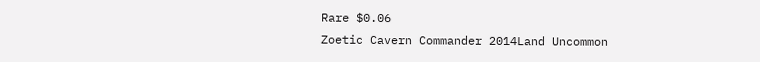Rare $0.06
Zoetic Cavern Commander 2014Land Uncommon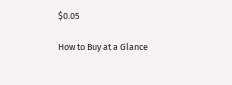$0.05

How to Buy at a Glance